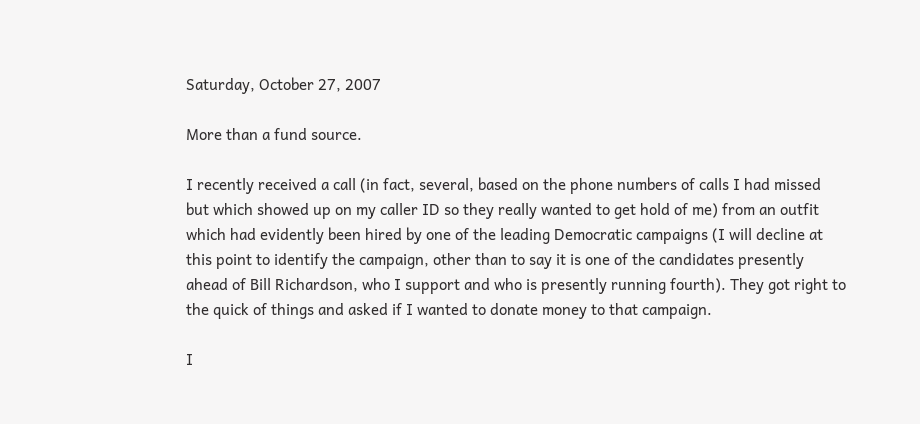Saturday, October 27, 2007

More than a fund source.

I recently received a call (in fact, several, based on the phone numbers of calls I had missed but which showed up on my caller ID so they really wanted to get hold of me) from an outfit which had evidently been hired by one of the leading Democratic campaigns (I will decline at this point to identify the campaign, other than to say it is one of the candidates presently ahead of Bill Richardson, who I support and who is presently running fourth). They got right to the quick of things and asked if I wanted to donate money to that campaign.

I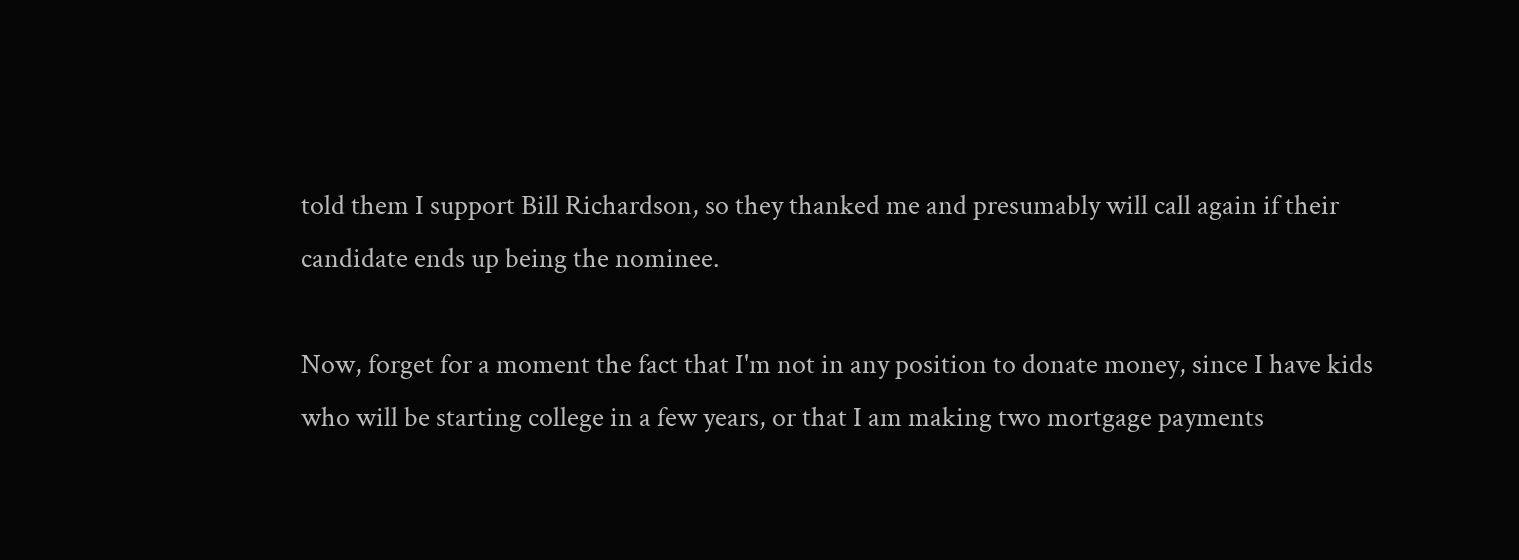told them I support Bill Richardson, so they thanked me and presumably will call again if their candidate ends up being the nominee.

Now, forget for a moment the fact that I'm not in any position to donate money, since I have kids who will be starting college in a few years, or that I am making two mortgage payments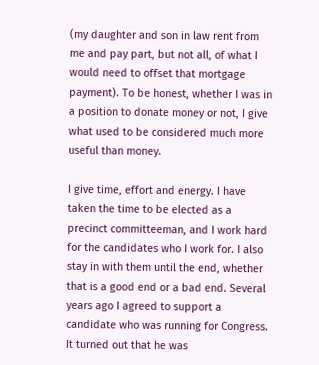(my daughter and son in law rent from me and pay part, but not all, of what I would need to offset that mortgage payment). To be honest, whether I was in a position to donate money or not, I give what used to be considered much more useful than money.

I give time, effort and energy. I have taken the time to be elected as a precinct committeeman, and I work hard for the candidates who I work for. I also stay in with them until the end, whether that is a good end or a bad end. Several years ago I agreed to support a candidate who was running for Congress. It turned out that he was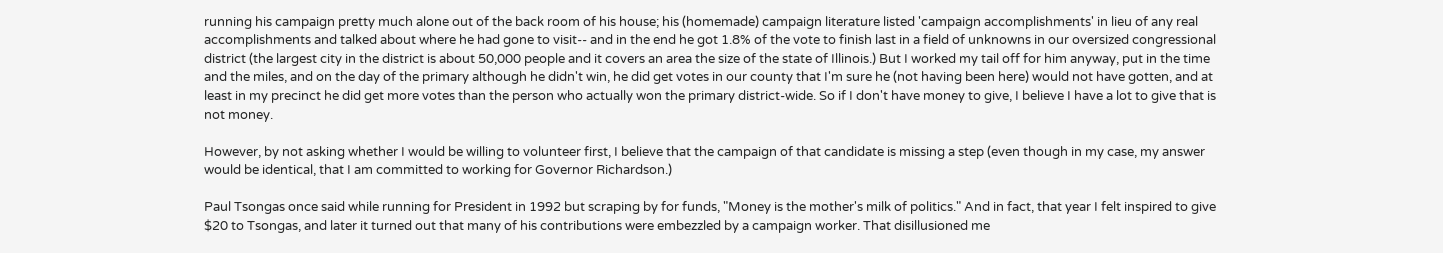running his campaign pretty much alone out of the back room of his house; his (homemade) campaign literature listed 'campaign accomplishments' in lieu of any real accomplishments and talked about where he had gone to visit-- and in the end he got 1.8% of the vote to finish last in a field of unknowns in our oversized congressional district (the largest city in the district is about 50,000 people and it covers an area the size of the state of Illinois.) But I worked my tail off for him anyway, put in the time and the miles, and on the day of the primary although he didn't win, he did get votes in our county that I'm sure he (not having been here) would not have gotten, and at least in my precinct he did get more votes than the person who actually won the primary district-wide. So if I don't have money to give, I believe I have a lot to give that is not money.

However, by not asking whether I would be willing to volunteer first, I believe that the campaign of that candidate is missing a step (even though in my case, my answer would be identical, that I am committed to working for Governor Richardson.)

Paul Tsongas once said while running for President in 1992 but scraping by for funds, "Money is the mother's milk of politics." And in fact, that year I felt inspired to give $20 to Tsongas, and later it turned out that many of his contributions were embezzled by a campaign worker. That disillusioned me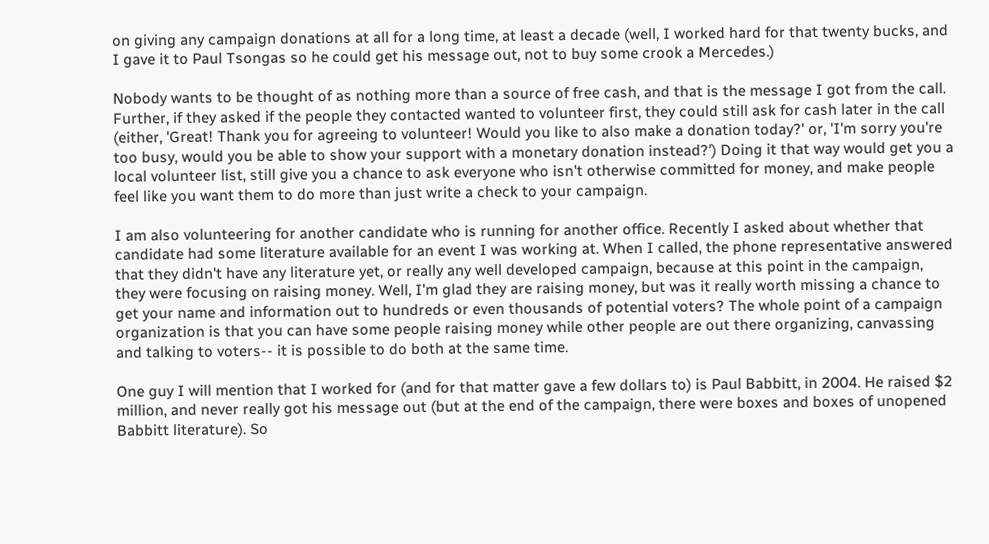on giving any campaign donations at all for a long time, at least a decade (well, I worked hard for that twenty bucks, and I gave it to Paul Tsongas so he could get his message out, not to buy some crook a Mercedes.)

Nobody wants to be thought of as nothing more than a source of free cash, and that is the message I got from the call. Further, if they asked if the people they contacted wanted to volunteer first, they could still ask for cash later in the call (either, 'Great! Thank you for agreeing to volunteer! Would you like to also make a donation today?' or, 'I'm sorry you're too busy, would you be able to show your support with a monetary donation instead?') Doing it that way would get you a local volunteer list, still give you a chance to ask everyone who isn't otherwise committed for money, and make people feel like you want them to do more than just write a check to your campaign.

I am also volunteering for another candidate who is running for another office. Recently I asked about whether that candidate had some literature available for an event I was working at. When I called, the phone representative answered that they didn't have any literature yet, or really any well developed campaign, because at this point in the campaign, they were focusing on raising money. Well, I'm glad they are raising money, but was it really worth missing a chance to get your name and information out to hundreds or even thousands of potential voters? The whole point of a campaign organization is that you can have some people raising money while other people are out there organizing, canvassing and talking to voters-- it is possible to do both at the same time.

One guy I will mention that I worked for (and for that matter gave a few dollars to) is Paul Babbitt, in 2004. He raised $2 million, and never really got his message out (but at the end of the campaign, there were boxes and boxes of unopened Babbitt literature). So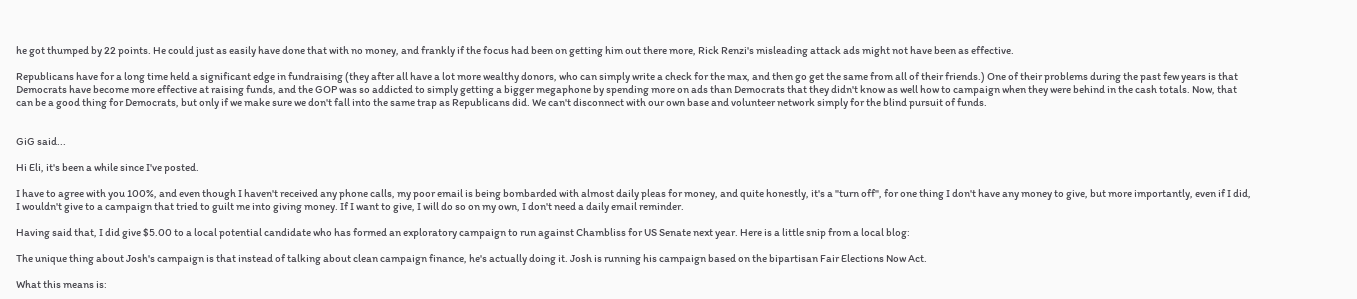he got thumped by 22 points. He could just as easily have done that with no money, and frankly if the focus had been on getting him out there more, Rick Renzi's misleading attack ads might not have been as effective.

Republicans have for a long time held a significant edge in fundraising (they after all have a lot more wealthy donors, who can simply write a check for the max, and then go get the same from all of their friends.) One of their problems during the past few years is that Democrats have become more effective at raising funds, and the GOP was so addicted to simply getting a bigger megaphone by spending more on ads than Democrats that they didn't know as well how to campaign when they were behind in the cash totals. Now, that can be a good thing for Democrats, but only if we make sure we don't fall into the same trap as Republicans did. We can't disconnect with our own base and volunteer network simply for the blind pursuit of funds.


GiG said...

Hi Eli, it's been a while since I've posted.

I have to agree with you 100%, and even though I haven't received any phone calls, my poor email is being bombarded with almost daily pleas for money, and quite honestly, it's a "turn off", for one thing I don't have any money to give, but more importantly, even if I did, I wouldn't give to a campaign that tried to guilt me into giving money. If I want to give, I will do so on my own, I don't need a daily email reminder.

Having said that, I did give $5.00 to a local potential candidate who has formed an exploratory campaign to run against Chambliss for US Senate next year. Here is a little snip from a local blog:

The unique thing about Josh's campaign is that instead of talking about clean campaign finance, he's actually doing it. Josh is running his campaign based on the bipartisan Fair Elections Now Act.

What this means is: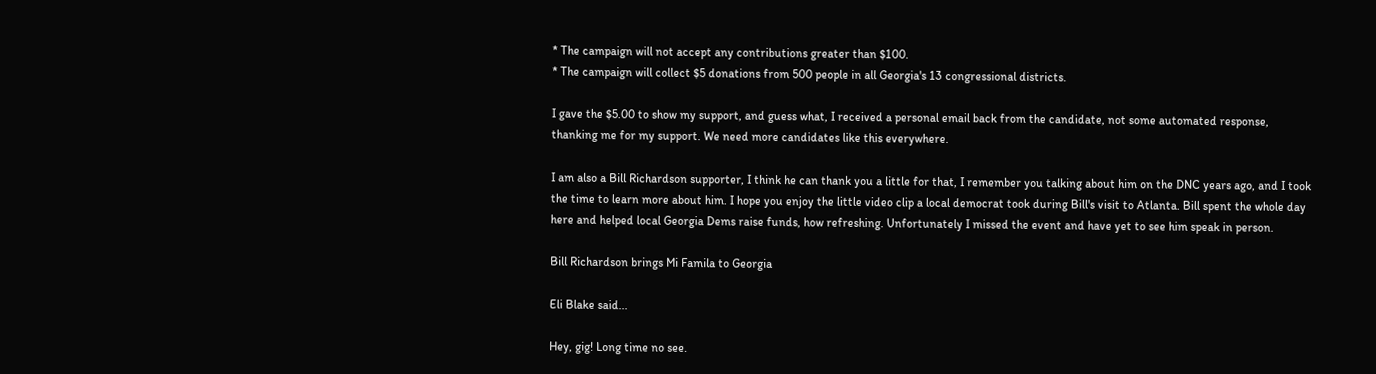* The campaign will not accept any contributions greater than $100.
* The campaign will collect $5 donations from 500 people in all Georgia's 13 congressional districts.

I gave the $5.00 to show my support, and guess what, I received a personal email back from the candidate, not some automated response, thanking me for my support. We need more candidates like this everywhere.

I am also a Bill Richardson supporter, I think he can thank you a little for that, I remember you talking about him on the DNC years ago, and I took the time to learn more about him. I hope you enjoy the little video clip a local democrat took during Bill's visit to Atlanta. Bill spent the whole day here and helped local Georgia Dems raise funds, how refreshing. Unfortunately I missed the event and have yet to see him speak in person.

Bill Richardson brings Mi Famila to Georgia

Eli Blake said...

Hey, gig! Long time no see.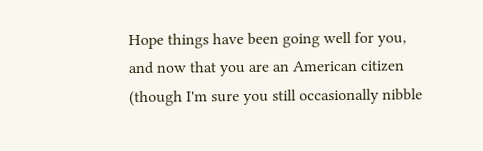Hope things have been going well for you, and now that you are an American citizen (though I'm sure you still occasionally nibble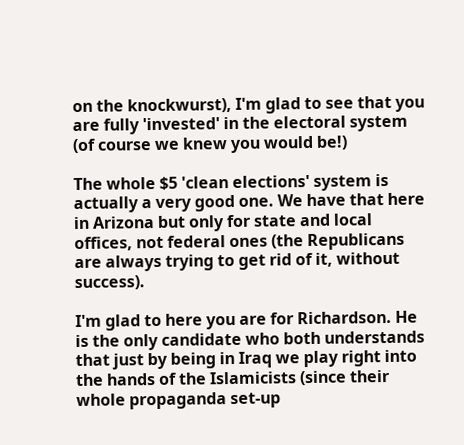on the knockwurst), I'm glad to see that you are fully 'invested' in the electoral system (of course we knew you would be!)

The whole $5 'clean elections' system is actually a very good one. We have that here in Arizona but only for state and local offices, not federal ones (the Republicans are always trying to get rid of it, without success).

I'm glad to here you are for Richardson. He is the only candidate who both understands that just by being in Iraq we play right into the hands of the Islamicists (since their whole propaganda set-up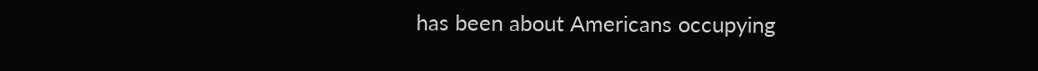has been about Americans occupying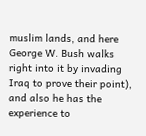muslim lands, and here George W. Bush walks right into it by invading Iraq to prove their point), and also he has the experience to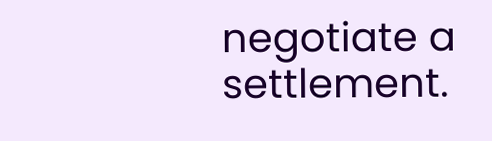negotiate a settlement.